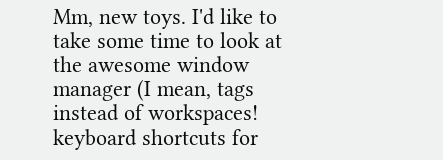Mm, new toys. I'd like to take some time to look at the awesome window manager (I mean, tags instead of workspaces! keyboard shortcuts for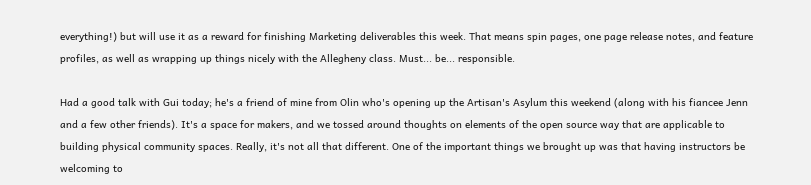everything!) but will use it as a reward for finishing Marketing deliverables this week. That means spin pages, one page release notes, and feature profiles, as well as wrapping up things nicely with the Allegheny class. Must... be... responsible.

Had a good talk with Gui today; he's a friend of mine from Olin who's opening up the Artisan's Asylum this weekend (along with his fiancee Jenn and a few other friends). It's a space for makers, and we tossed around thoughts on elements of the open source way that are applicable to building physical community spaces. Really, it's not all that different. One of the important things we brought up was that having instructors be welcoming to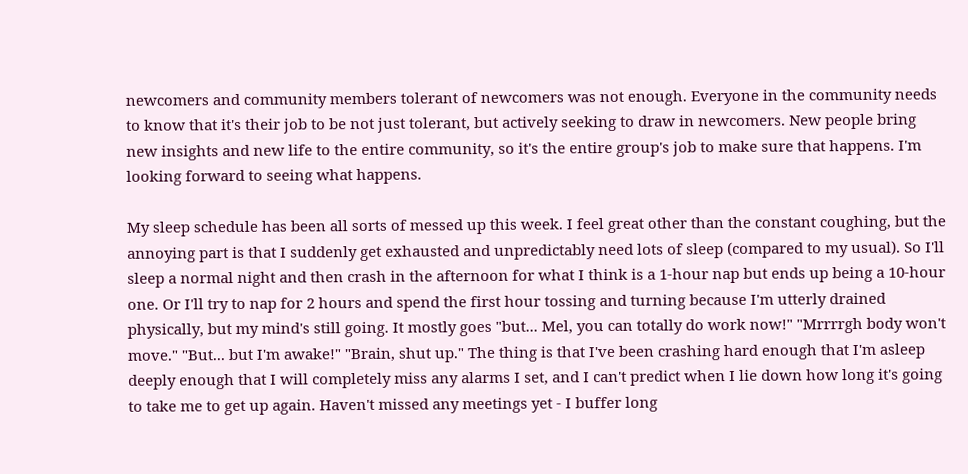newcomers and community members tolerant of newcomers was not enough. Everyone in the community needs to know that it's their job to be not just tolerant, but actively seeking to draw in newcomers. New people bring new insights and new life to the entire community, so it's the entire group's job to make sure that happens. I'm looking forward to seeing what happens.

My sleep schedule has been all sorts of messed up this week. I feel great other than the constant coughing, but the annoying part is that I suddenly get exhausted and unpredictably need lots of sleep (compared to my usual). So I'll sleep a normal night and then crash in the afternoon for what I think is a 1-hour nap but ends up being a 10-hour one. Or I'll try to nap for 2 hours and spend the first hour tossing and turning because I'm utterly drained physically, but my mind's still going. It mostly goes "but... Mel, you can totally do work now!" "Mrrrrgh body won't move." "But... but I'm awake!" "Brain, shut up." The thing is that I've been crashing hard enough that I'm asleep deeply enough that I will completely miss any alarms I set, and I can't predict when I lie down how long it's going to take me to get up again. Haven't missed any meetings yet - I buffer long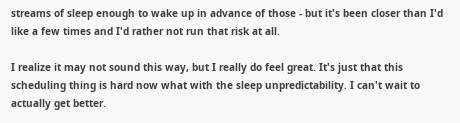streams of sleep enough to wake up in advance of those - but it's been closer than I'd like a few times and I'd rather not run that risk at all.

I realize it may not sound this way, but I really do feel great. It's just that this scheduling thing is hard now what with the sleep unpredictability. I can't wait to actually get better.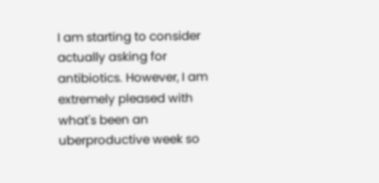I am starting to consider actually asking for antibiotics. However, I am extremely pleased with what's been an uberproductive week so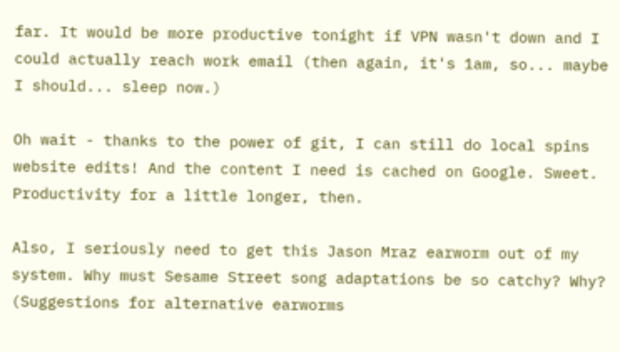far. It would be more productive tonight if VPN wasn't down and I could actually reach work email (then again, it's 1am, so... maybe I should... sleep now.)

Oh wait - thanks to the power of git, I can still do local spins website edits! And the content I need is cached on Google. Sweet. Productivity for a little longer, then.

Also, I seriously need to get this Jason Mraz earworm out of my system. Why must Sesame Street song adaptations be so catchy? Why? (Suggestions for alternative earworms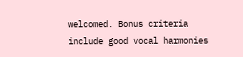welcomed. Bonus criteria include good vocal harmonies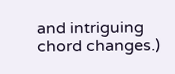and intriguing chord changes.)